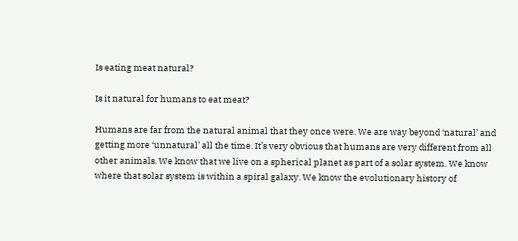Is eating meat natural?

Is it natural for humans to eat meat?

Humans are far from the natural animal that they once were. We are way beyond ‘natural’ and getting more ‘unnatural’ all the time. It’s very obvious that humans are very different from all other animals. We know that we live on a spherical planet as part of a solar system. We know where that solar system is within a spiral galaxy. We know the evolutionary history of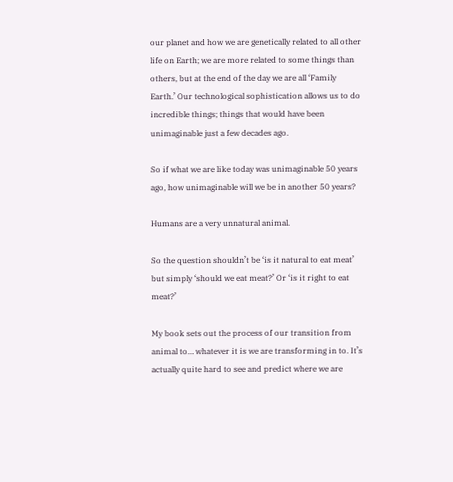our planet and how we are genetically related to all other life on Earth; we are more related to some things than others, but at the end of the day we are all ‘Family Earth.’ Our technological sophistication allows us to do incredible things; things that would have been unimaginable just a few decades ago.

So if what we are like today was unimaginable 50 years ago, how unimaginable will we be in another 50 years?

Humans are a very unnatural animal.

So the question shouldn’t be ‘is it natural to eat meat’ but simply ‘should we eat meat?’ Or ‘is it right to eat meat?’

My book sets out the process of our transition from animal to… whatever it is we are transforming in to. It’s actually quite hard to see and predict where we are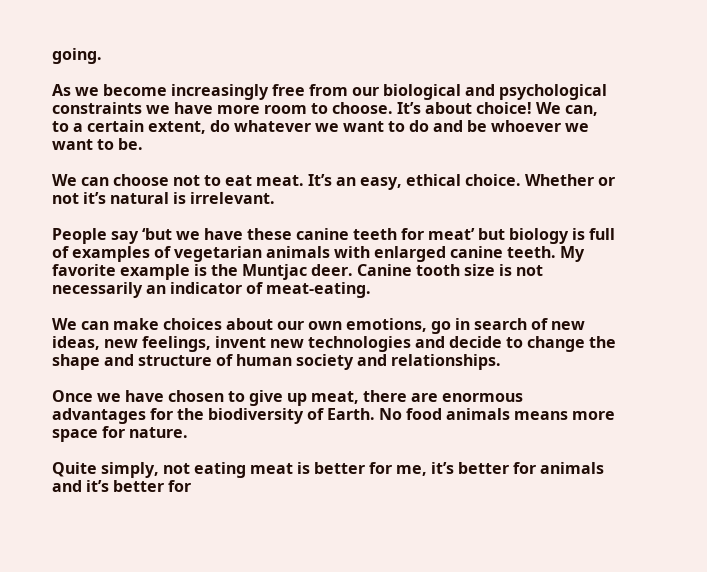going.

As we become increasingly free from our biological and psychological constraints we have more room to choose. It’s about choice! We can, to a certain extent, do whatever we want to do and be whoever we want to be.

We can choose not to eat meat. It’s an easy, ethical choice. Whether or not it’s natural is irrelevant.

People say ‘but we have these canine teeth for meat’ but biology is full of examples of vegetarian animals with enlarged canine teeth. My favorite example is the Muntjac deer. Canine tooth size is not necessarily an indicator of meat-eating.

We can make choices about our own emotions, go in search of new ideas, new feelings, invent new technologies and decide to change the shape and structure of human society and relationships.

Once we have chosen to give up meat, there are enormous advantages for the biodiversity of Earth. No food animals means more space for nature.

Quite simply, not eating meat is better for me, it’s better for animals and it’s better for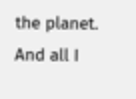the planet. And all I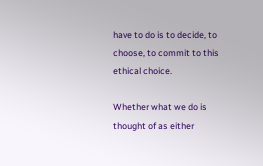have to do is to decide, to choose, to commit to this ethical choice.

Whether what we do is thought of as either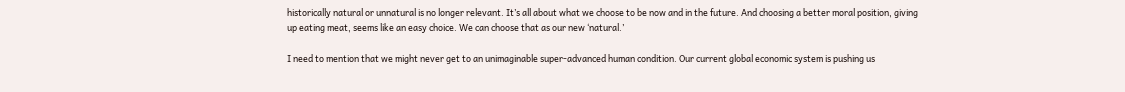historically natural or unnatural is no longer relevant. It’s all about what we choose to be now and in the future. And choosing a better moral position, giving up eating meat, seems like an easy choice. We can choose that as our new ‘natural.’

I need to mention that we might never get to an unimaginable super-advanced human condition. Our current global economic system is pushing us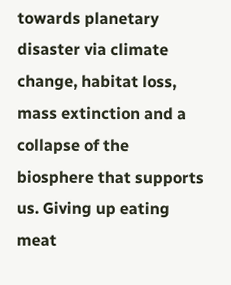towards planetary disaster via climate change, habitat loss, mass extinction and a collapse of the biosphere that supports us. Giving up eating meat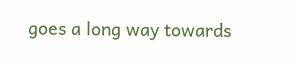goes a long way towards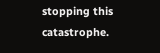stopping this catastrophe.